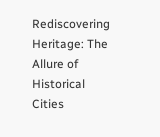Rediscovering Heritage: The Allure of Historical Cities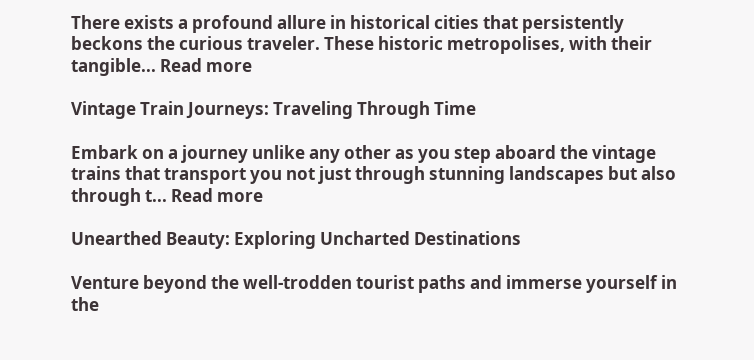There exists a profound allure in historical cities that persistently beckons the curious traveler. These historic metropolises, with their tangible... Read more

Vintage Train Journeys: Traveling Through Time

Embark on a journey unlike any other as you step aboard the vintage trains that transport you not just through stunning landscapes but also through t... Read more

Unearthed Beauty: Exploring Uncharted Destinations

Venture beyond the well-trodden tourist paths and immerse yourself in the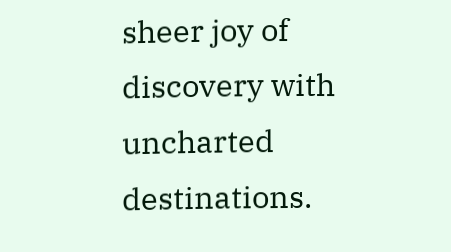sheer joy of discovery with uncharted destinations.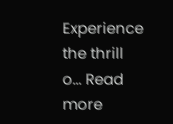Experience the thrill o... Read more